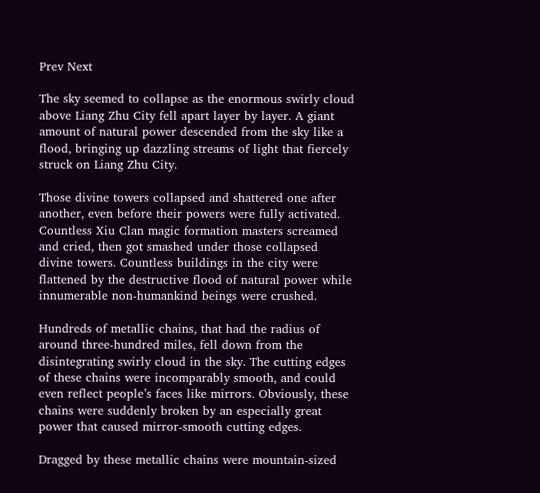Prev Next

The sky seemed to collapse as the enormous swirly cloud above Liang Zhu City fell apart layer by layer. A giant amount of natural power descended from the sky like a flood, bringing up dazzling streams of light that fiercely struck on Liang Zhu City.

Those divine towers collapsed and shattered one after another, even before their powers were fully activated. Countless Xiu Clan magic formation masters screamed and cried, then got smashed under those collapsed divine towers. Countless buildings in the city were flattened by the destructive flood of natural power while innumerable non-humankind beings were crushed.

Hundreds of metallic chains, that had the radius of around three-hundred miles, fell down from the disintegrating swirly cloud in the sky. The cutting edges of these chains were incomparably smooth, and could even reflect people’s faces like mirrors. Obviously, these chains were suddenly broken by an especially great power that caused mirror-smooth cutting edges.

Dragged by these metallic chains were mountain-sized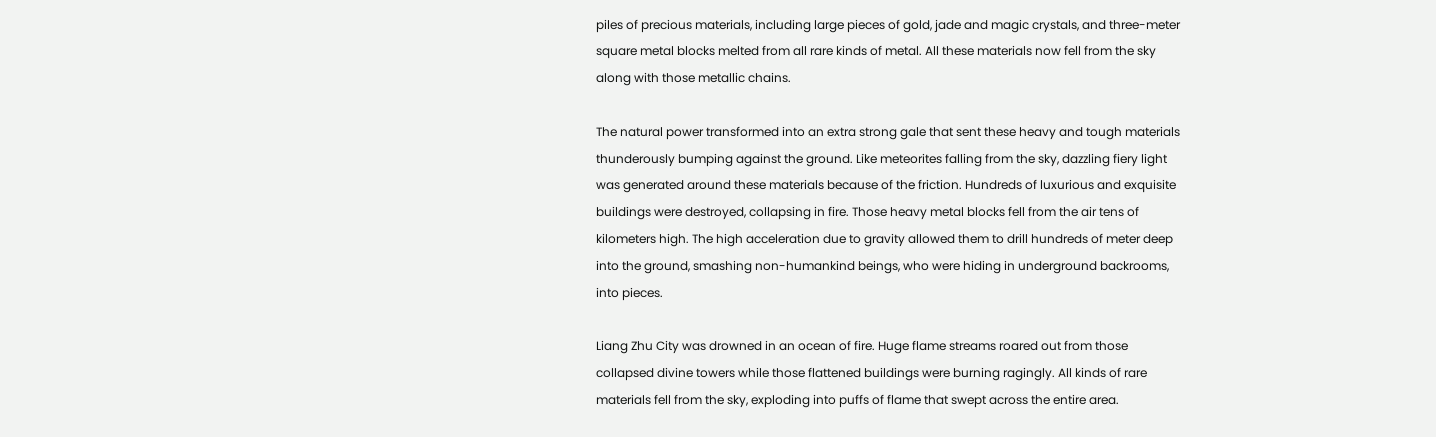piles of precious materials, including large pieces of gold, jade and magic crystals, and three-meter square metal blocks melted from all rare kinds of metal. All these materials now fell from the sky along with those metallic chains.

The natural power transformed into an extra strong gale that sent these heavy and tough materials thunderously bumping against the ground. Like meteorites falling from the sky, dazzling fiery light was generated around these materials because of the friction. Hundreds of luxurious and exquisite buildings were destroyed, collapsing in fire. Those heavy metal blocks fell from the air tens of kilometers high. The high acceleration due to gravity allowed them to drill hundreds of meter deep into the ground, smashing non-humankind beings, who were hiding in underground backrooms, into pieces.

Liang Zhu City was drowned in an ocean of fire. Huge flame streams roared out from those collapsed divine towers while those flattened buildings were burning ragingly. All kinds of rare materials fell from the sky, exploding into puffs of flame that swept across the entire area.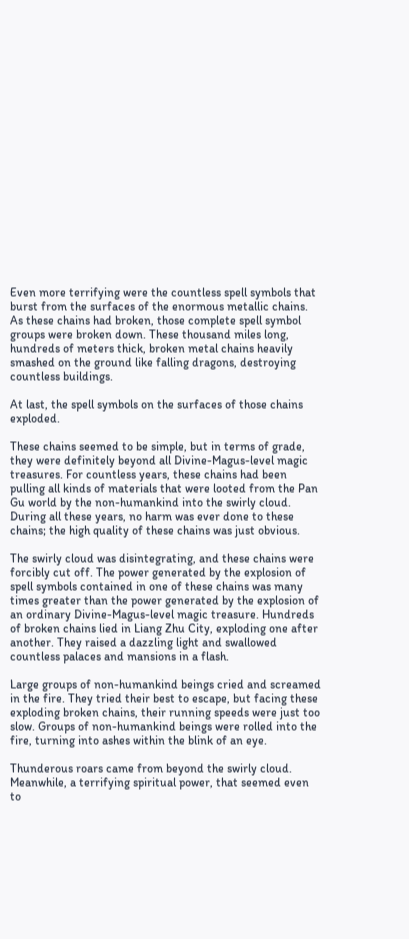Even more terrifying were the countless spell symbols that burst from the surfaces of the enormous metallic chains. As these chains had broken, those complete spell symbol groups were broken down. These thousand miles long, hundreds of meters thick, broken metal chains heavily smashed on the ground like falling dragons, destroying countless buildings.

At last, the spell symbols on the surfaces of those chains exploded.

These chains seemed to be simple, but in terms of grade, they were definitely beyond all Divine-Magus-level magic treasures. For countless years, these chains had been pulling all kinds of materials that were looted from the Pan Gu world by the non-humankind into the swirly cloud. During all these years, no harm was ever done to these chains; the high quality of these chains was just obvious.

The swirly cloud was disintegrating, and these chains were forcibly cut off. The power generated by the explosion of spell symbols contained in one of these chains was many times greater than the power generated by the explosion of an ordinary Divine-Magus-level magic treasure. Hundreds of broken chains lied in Liang Zhu City, exploding one after another. They raised a dazzling light and swallowed countless palaces and mansions in a flash.

Large groups of non-humankind beings cried and screamed in the fire. They tried their best to escape, but facing these exploding broken chains, their running speeds were just too slow. Groups of non-humankind beings were rolled into the fire, turning into ashes within the blink of an eye.

Thunderous roars came from beyond the swirly cloud. Meanwhile, a terrifying spiritual power, that seemed even to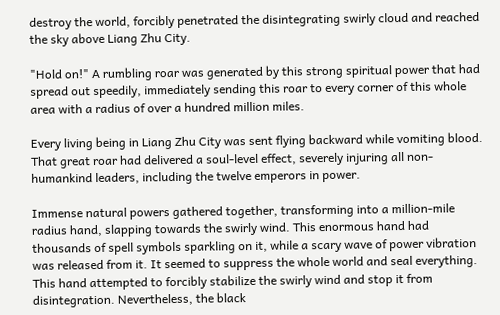destroy the world, forcibly penetrated the disintegrating swirly cloud and reached the sky above Liang Zhu City.

"Hold on!" A rumbling roar was generated by this strong spiritual power that had spread out speedily, immediately sending this roar to every corner of this whole area with a radius of over a hundred million miles.

Every living being in Liang Zhu City was sent flying backward while vomiting blood. That great roar had delivered a soul-level effect, severely injuring all non-humankind leaders, including the twelve emperors in power.

Immense natural powers gathered together, transforming into a million-mile radius hand, slapping towards the swirly wind. This enormous hand had thousands of spell symbols sparkling on it, while a scary wave of power vibration was released from it. It seemed to suppress the whole world and seal everything. This hand attempted to forcibly stabilize the swirly wind and stop it from disintegration. Nevertheless, the black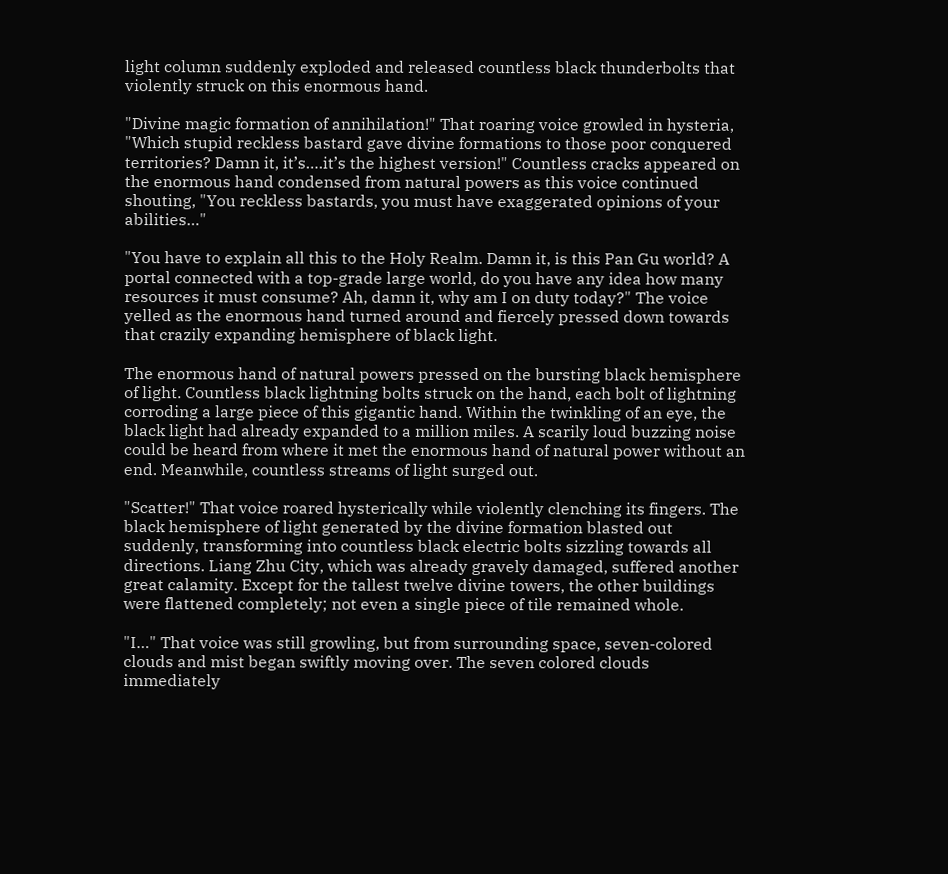light column suddenly exploded and released countless black thunderbolts that violently struck on this enormous hand.

"Divine magic formation of annihilation!" That roaring voice growled in hysteria, "Which stupid reckless bastard gave divine formations to those poor conquered territories? Damn it, it’s….it’s the highest version!" Countless cracks appeared on the enormous hand condensed from natural powers as this voice continued shouting, "You reckless bastards, you must have exaggerated opinions of your abilities…"

"You have to explain all this to the Holy Realm. Damn it, is this Pan Gu world? A portal connected with a top-grade large world, do you have any idea how many resources it must consume? Ah, damn it, why am I on duty today?" The voice yelled as the enormous hand turned around and fiercely pressed down towards that crazily expanding hemisphere of black light.

The enormous hand of natural powers pressed on the bursting black hemisphere of light. Countless black lightning bolts struck on the hand, each bolt of lightning corroding a large piece of this gigantic hand. Within the twinkling of an eye, the black light had already expanded to a million miles. A scarily loud buzzing noise could be heard from where it met the enormous hand of natural power without an end. Meanwhile, countless streams of light surged out.

"Scatter!" That voice roared hysterically while violently clenching its fingers. The black hemisphere of light generated by the divine formation blasted out suddenly, transforming into countless black electric bolts sizzling towards all directions. Liang Zhu City, which was already gravely damaged, suffered another great calamity. Except for the tallest twelve divine towers, the other buildings were flattened completely; not even a single piece of tile remained whole.

"I…" That voice was still growling, but from surrounding space, seven-colored clouds and mist began swiftly moving over. The seven colored clouds immediately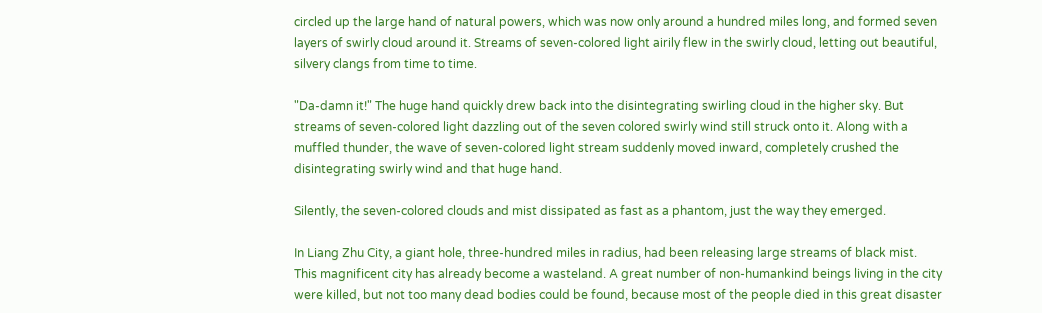circled up the large hand of natural powers, which was now only around a hundred miles long, and formed seven layers of swirly cloud around it. Streams of seven-colored light airily flew in the swirly cloud, letting out beautiful, silvery clangs from time to time.

"Da-damn it!" The huge hand quickly drew back into the disintegrating swirling cloud in the higher sky. But streams of seven-colored light dazzling out of the seven colored swirly wind still struck onto it. Along with a muffled thunder, the wave of seven-colored light stream suddenly moved inward, completely crushed the disintegrating swirly wind and that huge hand.

Silently, the seven-colored clouds and mist dissipated as fast as a phantom, just the way they emerged.

In Liang Zhu City, a giant hole, three-hundred miles in radius, had been releasing large streams of black mist. This magnificent city has already become a wasteland. A great number of non-humankind beings living in the city were killed, but not too many dead bodies could be found, because most of the people died in this great disaster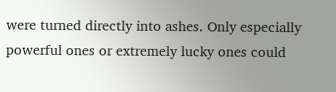were turned directly into ashes. Only especially powerful ones or extremely lucky ones could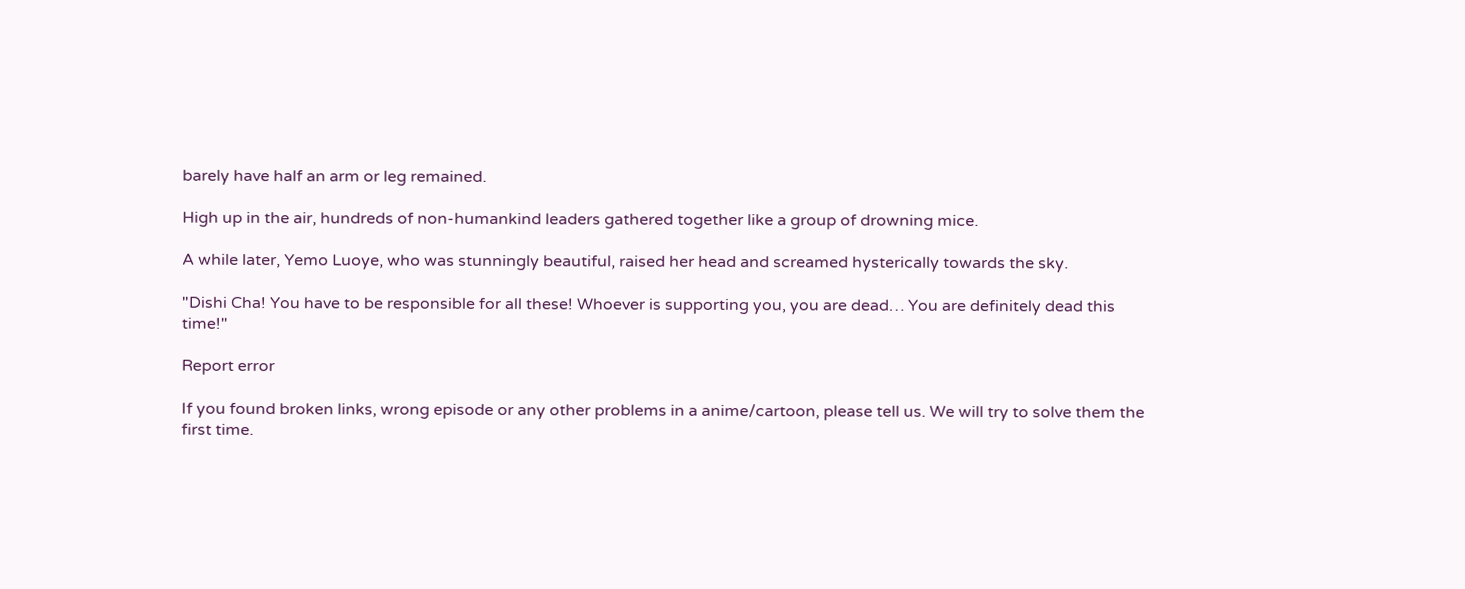barely have half an arm or leg remained.

High up in the air, hundreds of non-humankind leaders gathered together like a group of drowning mice.

A while later, Yemo Luoye, who was stunningly beautiful, raised her head and screamed hysterically towards the sky.

"Dishi Cha! You have to be responsible for all these! Whoever is supporting you, you are dead… You are definitely dead this time!"

Report error

If you found broken links, wrong episode or any other problems in a anime/cartoon, please tell us. We will try to solve them the first time.